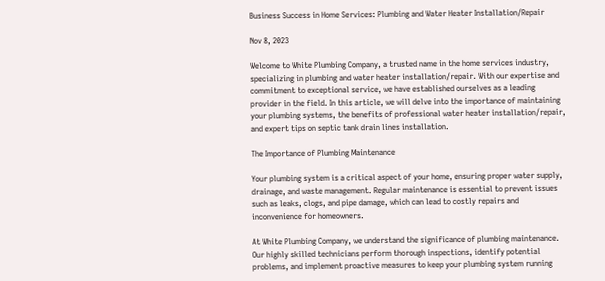Business Success in Home Services: Plumbing and Water Heater Installation/Repair

Nov 8, 2023

Welcome to White Plumbing Company, a trusted name in the home services industry, specializing in plumbing and water heater installation/repair. With our expertise and commitment to exceptional service, we have established ourselves as a leading provider in the field. In this article, we will delve into the importance of maintaining your plumbing systems, the benefits of professional water heater installation/repair, and expert tips on septic tank drain lines installation.

The Importance of Plumbing Maintenance

Your plumbing system is a critical aspect of your home, ensuring proper water supply, drainage, and waste management. Regular maintenance is essential to prevent issues such as leaks, clogs, and pipe damage, which can lead to costly repairs and inconvenience for homeowners.

At White Plumbing Company, we understand the significance of plumbing maintenance. Our highly skilled technicians perform thorough inspections, identify potential problems, and implement proactive measures to keep your plumbing system running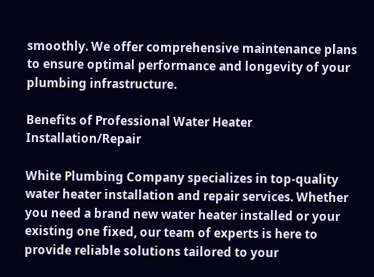smoothly. We offer comprehensive maintenance plans to ensure optimal performance and longevity of your plumbing infrastructure.

Benefits of Professional Water Heater Installation/Repair

White Plumbing Company specializes in top-quality water heater installation and repair services. Whether you need a brand new water heater installed or your existing one fixed, our team of experts is here to provide reliable solutions tailored to your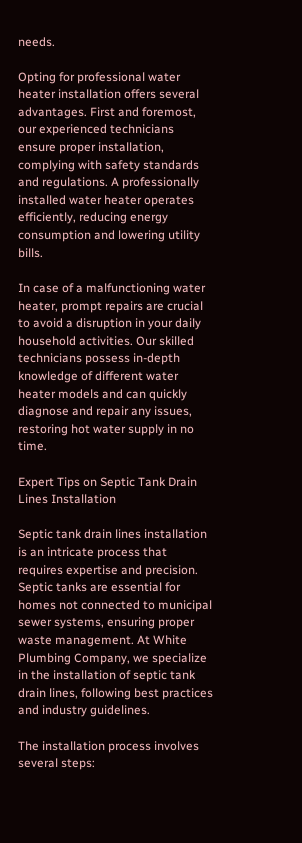needs.

Opting for professional water heater installation offers several advantages. First and foremost, our experienced technicians ensure proper installation, complying with safety standards and regulations. A professionally installed water heater operates efficiently, reducing energy consumption and lowering utility bills.

In case of a malfunctioning water heater, prompt repairs are crucial to avoid a disruption in your daily household activities. Our skilled technicians possess in-depth knowledge of different water heater models and can quickly diagnose and repair any issues, restoring hot water supply in no time.

Expert Tips on Septic Tank Drain Lines Installation

Septic tank drain lines installation is an intricate process that requires expertise and precision. Septic tanks are essential for homes not connected to municipal sewer systems, ensuring proper waste management. At White Plumbing Company, we specialize in the installation of septic tank drain lines, following best practices and industry guidelines.

The installation process involves several steps: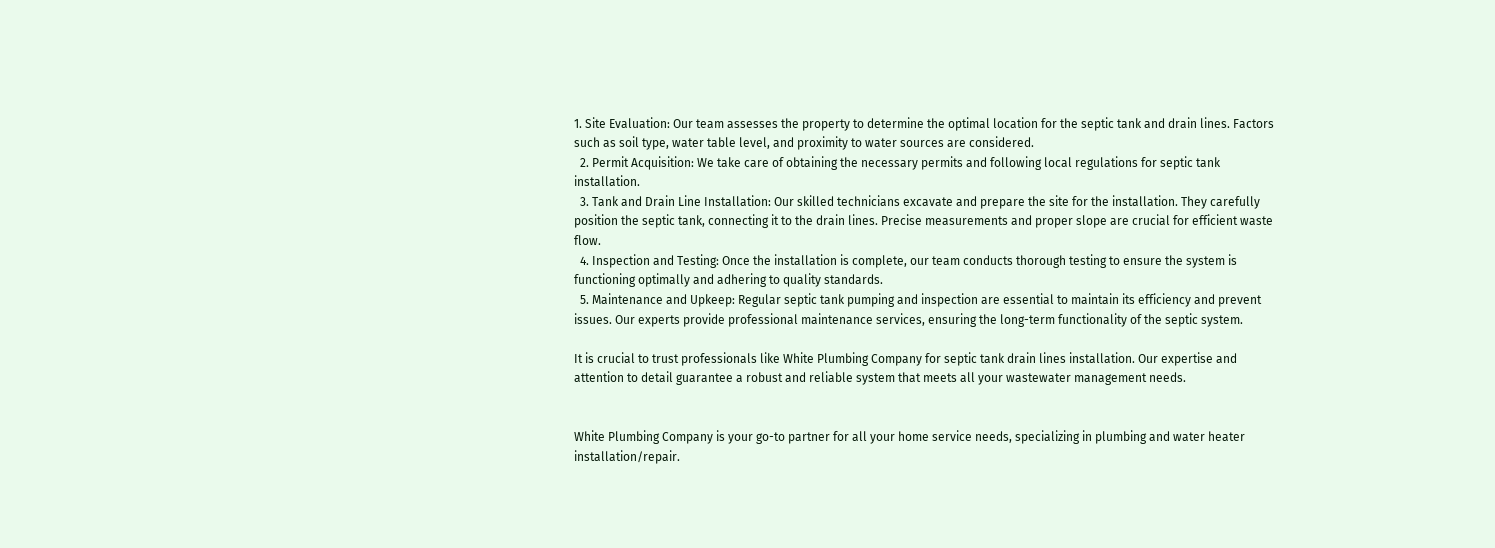1. Site Evaluation: Our team assesses the property to determine the optimal location for the septic tank and drain lines. Factors such as soil type, water table level, and proximity to water sources are considered.
  2. Permit Acquisition: We take care of obtaining the necessary permits and following local regulations for septic tank installation.
  3. Tank and Drain Line Installation: Our skilled technicians excavate and prepare the site for the installation. They carefully position the septic tank, connecting it to the drain lines. Precise measurements and proper slope are crucial for efficient waste flow.
  4. Inspection and Testing: Once the installation is complete, our team conducts thorough testing to ensure the system is functioning optimally and adhering to quality standards.
  5. Maintenance and Upkeep: Regular septic tank pumping and inspection are essential to maintain its efficiency and prevent issues. Our experts provide professional maintenance services, ensuring the long-term functionality of the septic system.

It is crucial to trust professionals like White Plumbing Company for septic tank drain lines installation. Our expertise and attention to detail guarantee a robust and reliable system that meets all your wastewater management needs.


White Plumbing Company is your go-to partner for all your home service needs, specializing in plumbing and water heater installation/repair.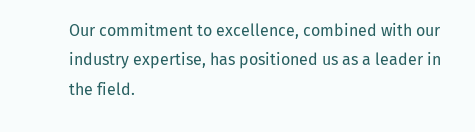Our commitment to excellence, combined with our industry expertise, has positioned us as a leader in the field.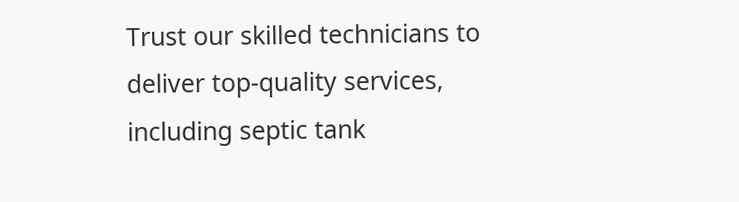Trust our skilled technicians to deliver top-quality services, including septic tank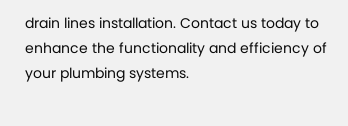drain lines installation. Contact us today to enhance the functionality and efficiency of your plumbing systems.